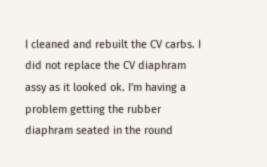I cleaned and rebuilt the CV carbs. I did not replace the CV diaphram assy as it looked ok. I'm having a problem getting the rubber diaphram seated in the round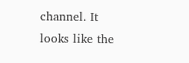channel. It looks like the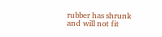rubber has shrunk and will not fit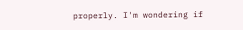properly. I'm wondering if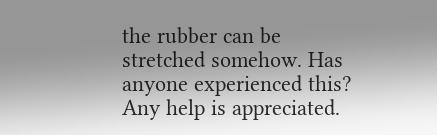the rubber can be stretched somehow. Has anyone experienced this? Any help is appreciated.